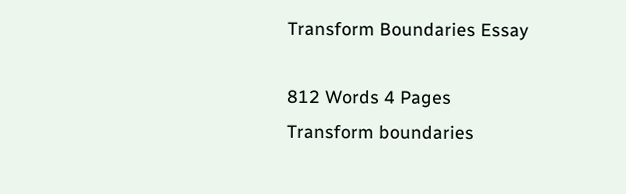Transform Boundaries Essay

812 Words 4 Pages
Transform boundaries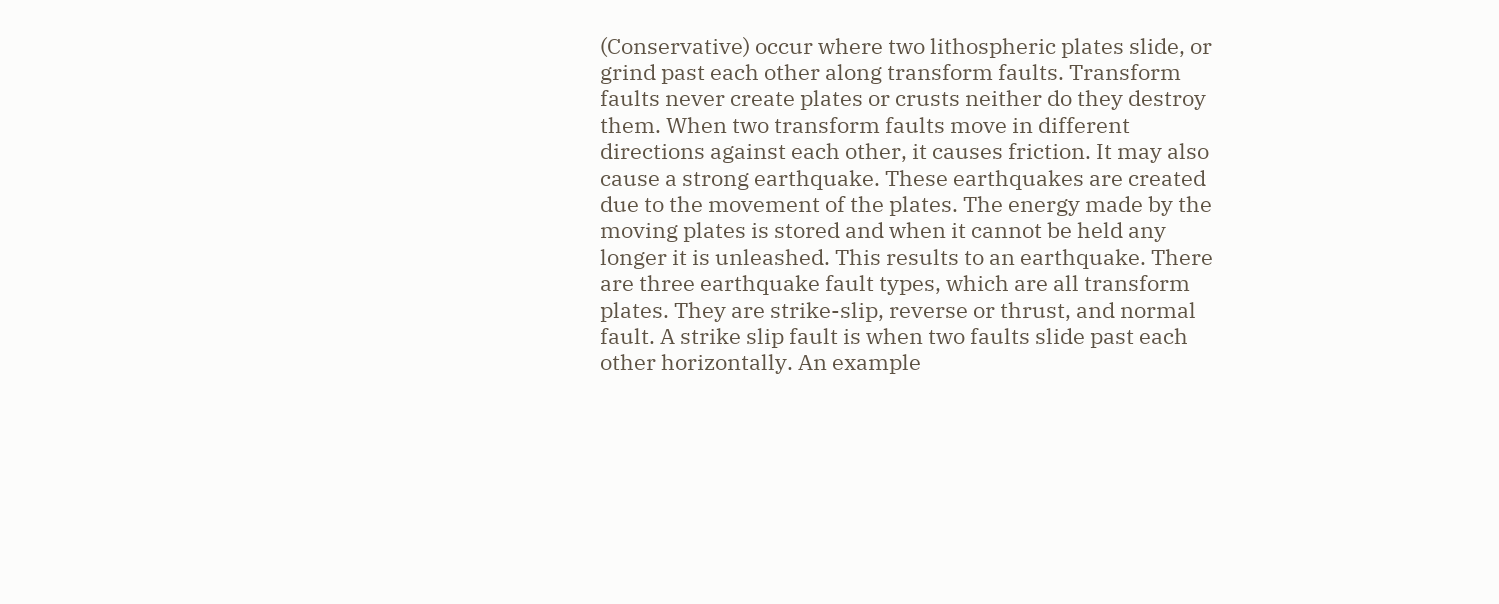(Conservative) occur where two lithospheric plates slide, or grind past each other along transform faults. Transform faults never create plates or crusts neither do they destroy them. When two transform faults move in different directions against each other, it causes friction. It may also cause a strong earthquake. These earthquakes are created due to the movement of the plates. The energy made by the moving plates is stored and when it cannot be held any longer it is unleashed. This results to an earthquake. There are three earthquake fault types, which are all transform plates. They are strike-slip, reverse or thrust, and normal fault. A strike slip fault is when two faults slide past each other horizontally. An example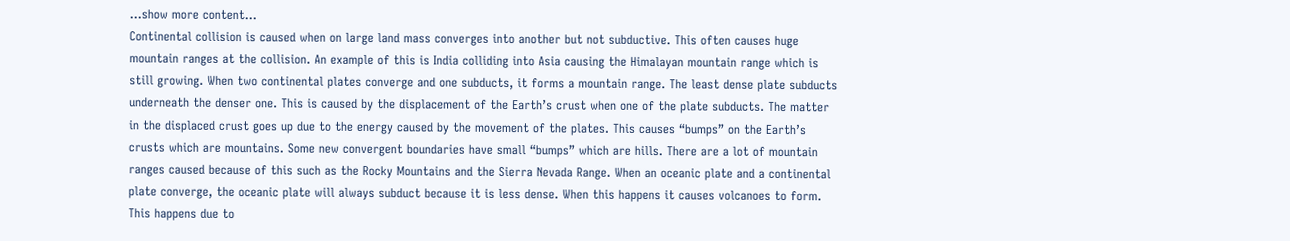…show more content…
Continental collision is caused when on large land mass converges into another but not subductive. This often causes huge mountain ranges at the collision. An example of this is India colliding into Asia causing the Himalayan mountain range which is still growing. When two continental plates converge and one subducts, it forms a mountain range. The least dense plate subducts underneath the denser one. This is caused by the displacement of the Earth’s crust when one of the plate subducts. The matter in the displaced crust goes up due to the energy caused by the movement of the plates. This causes “bumps” on the Earth’s crusts which are mountains. Some new convergent boundaries have small “bumps” which are hills. There are a lot of mountain ranges caused because of this such as the Rocky Mountains and the Sierra Nevada Range. When an oceanic plate and a continental plate converge, the oceanic plate will always subduct because it is less dense. When this happens it causes volcanoes to form. This happens due to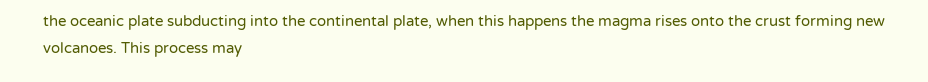the oceanic plate subducting into the continental plate, when this happens the magma rises onto the crust forming new volcanoes. This process may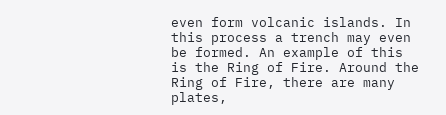even form volcanic islands. In this process a trench may even be formed. An example of this is the Ring of Fire. Around the Ring of Fire, there are many plates,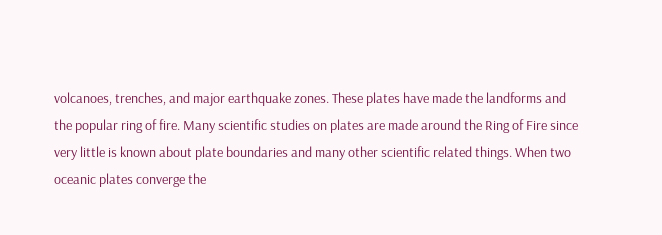volcanoes, trenches, and major earthquake zones. These plates have made the landforms and the popular ring of fire. Many scientific studies on plates are made around the Ring of Fire since very little is known about plate boundaries and many other scientific related things. When two oceanic plates converge the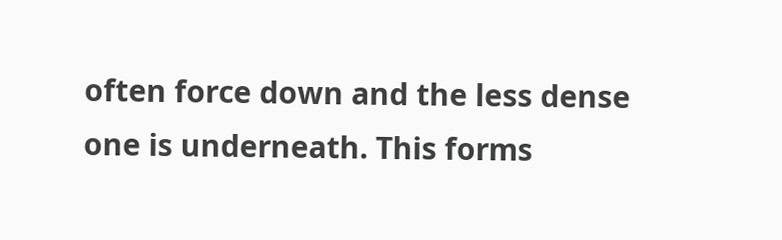often force down and the less dense one is underneath. This forms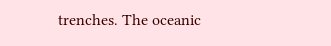trenches. The oceanic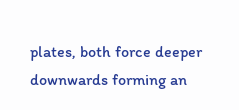plates, both force deeper downwards forming an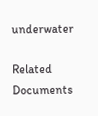underwater

Related Documents